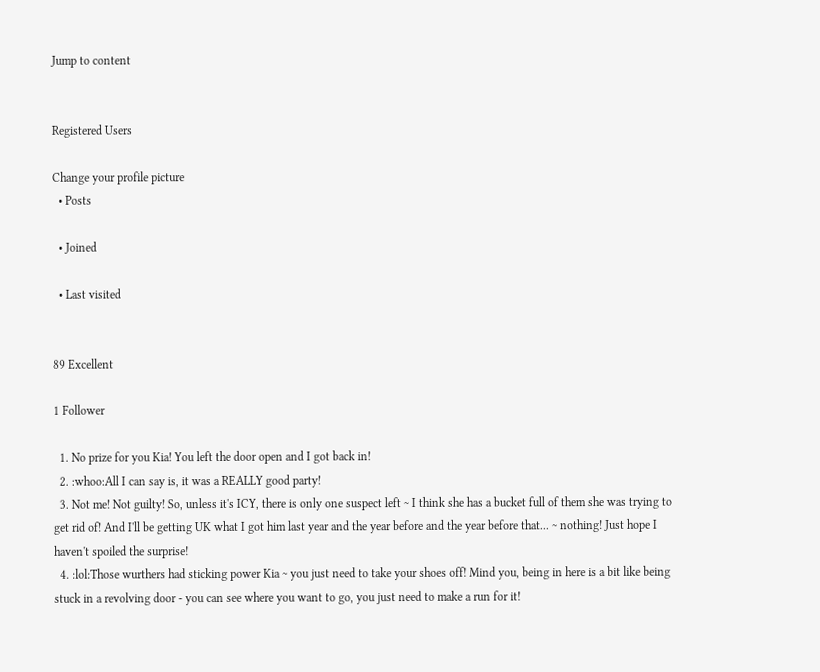Jump to content


Registered Users

Change your profile picture
  • Posts

  • Joined

  • Last visited


89 Excellent

1 Follower

  1. No prize for you Kia! You left the door open and I got back in!
  2. :whoo:All I can say is, it was a REALLY good party!
  3. Not me! Not guilty! So, unless it's ICY, there is only one suspect left ~ I think she has a bucket full of them she was trying to get rid of! And I'll be getting UK what I got him last year and the year before and the year before that... ~ nothing! Just hope I haven't spoiled the surprise!
  4. :lol:Those wurthers had sticking power Kia ~ you just need to take your shoes off! Mind you, being in here is a bit like being stuck in a revolving door - you can see where you want to go, you just need to make a run for it!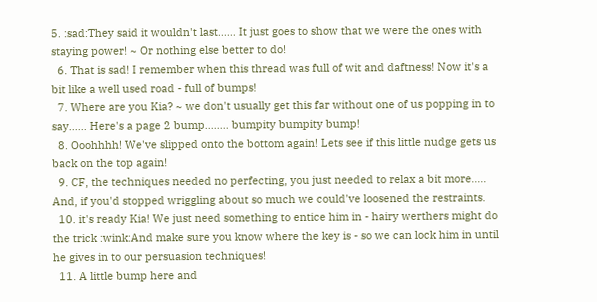5. :sad:They said it wouldn't last...... It just goes to show that we were the ones with staying power! ~ Or nothing else better to do!
  6. That is sad! I remember when this thread was full of wit and daftness! Now it's a bit like a well used road - full of bumps!
  7. Where are you Kia? ~ we don't usually get this far without one of us popping in to say...... Here's a page 2 bump........ bumpity bumpity bump!
  8. Ooohhhh! We've slipped onto the bottom again! Lets see if this little nudge gets us back on the top again!
  9. CF, the techniques needed no perfecting, you just needed to relax a bit more..... And, if you'd stopped wriggling about so much we could've loosened the restraints.
  10. it's ready Kia! We just need something to entice him in - hairy werthers might do the trick :wink:And make sure you know where the key is - so we can lock him in until he gives in to our persuasion techniques!
  11. A little bump here and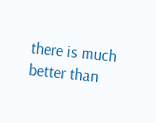there is much better than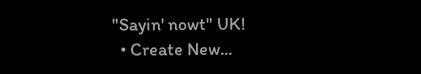"Sayin' nowt" UK!
  • Create New...